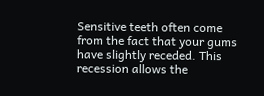Sensitive teeth often come from the fact that your gums have slightly receded. This recession allows the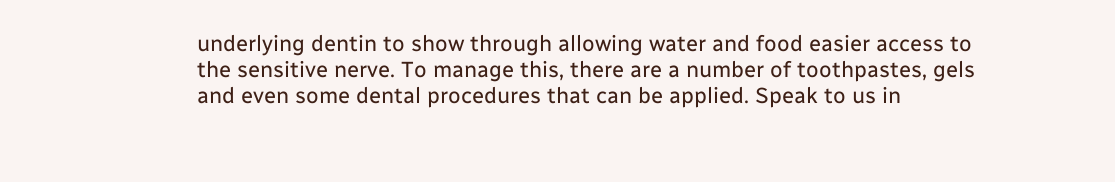underlying dentin to show through allowing water and food easier access to the sensitive nerve. To manage this, there are a number of toothpastes, gels and even some dental procedures that can be applied. Speak to us in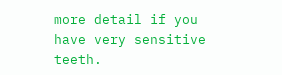more detail if you have very sensitive teeth.